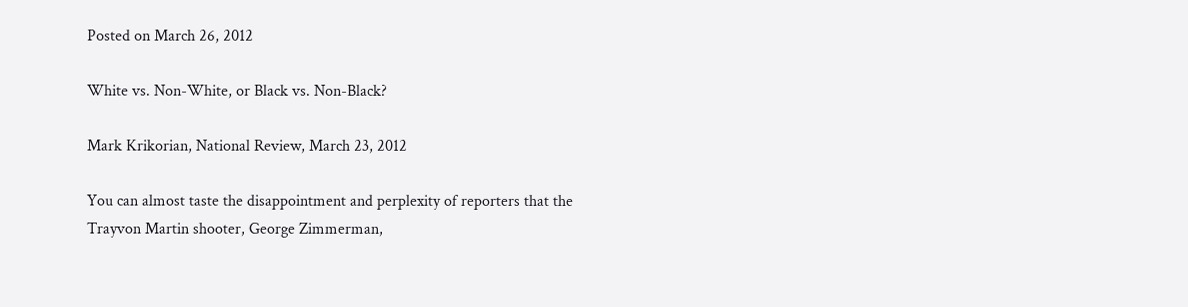Posted on March 26, 2012

White vs. Non-White, or Black vs. Non-Black?

Mark Krikorian, National Review, March 23, 2012

You can almost taste the disappointment and perplexity of reporters that the Trayvon Martin shooter, George Zimmerman,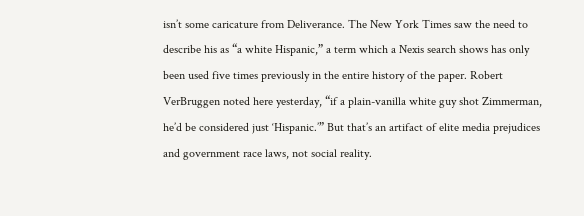isn’t some caricature from Deliverance. The New York Times saw the need to describe his as “a white Hispanic,” a term which a Nexis search shows has only been used five times previously in the entire history of the paper. Robert VerBruggen noted here yesterday, “if a plain-vanilla white guy shot Zimmerman, he’d be considered just ‘Hispanic.’” But that’s an artifact of elite media prejudices and government race laws, not social reality.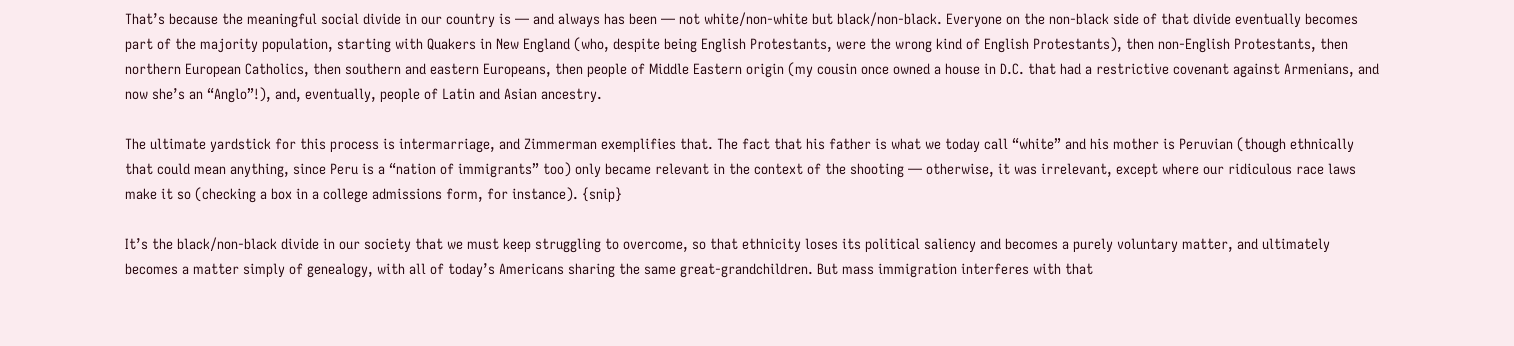That’s because the meaningful social divide in our country is — and always has been — not white/non-white but black/non-black. Everyone on the non-black side of that divide eventually becomes part of the majority population, starting with Quakers in New England (who, despite being English Protestants, were the wrong kind of English Protestants), then non-English Protestants, then northern European Catholics, then southern and eastern Europeans, then people of Middle Eastern origin (my cousin once owned a house in D.C. that had a restrictive covenant against Armenians, and now she’s an “Anglo”!), and, eventually, people of Latin and Asian ancestry.

The ultimate yardstick for this process is intermarriage, and Zimmerman exemplifies that. The fact that his father is what we today call “white” and his mother is Peruvian (though ethnically that could mean anything, since Peru is a “nation of immigrants” too) only became relevant in the context of the shooting — otherwise, it was irrelevant, except where our ridiculous race laws make it so (checking a box in a college admissions form, for instance). {snip}

It’s the black/non-black divide in our society that we must keep struggling to overcome, so that ethnicity loses its political saliency and becomes a purely voluntary matter, and ultimately becomes a matter simply of genealogy, with all of today’s Americans sharing the same great-grandchildren. But mass immigration interferes with that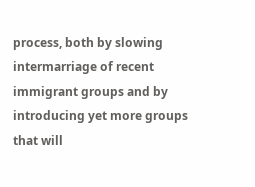process, both by slowing intermarriage of recent immigrant groups and by introducing yet more groups that will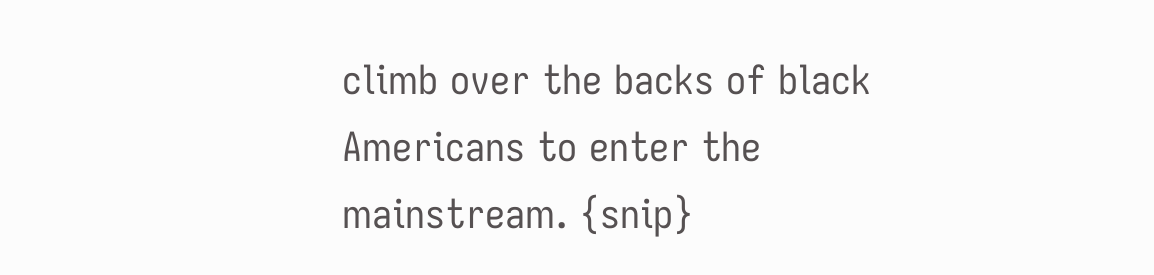climb over the backs of black Americans to enter the mainstream. {snip}